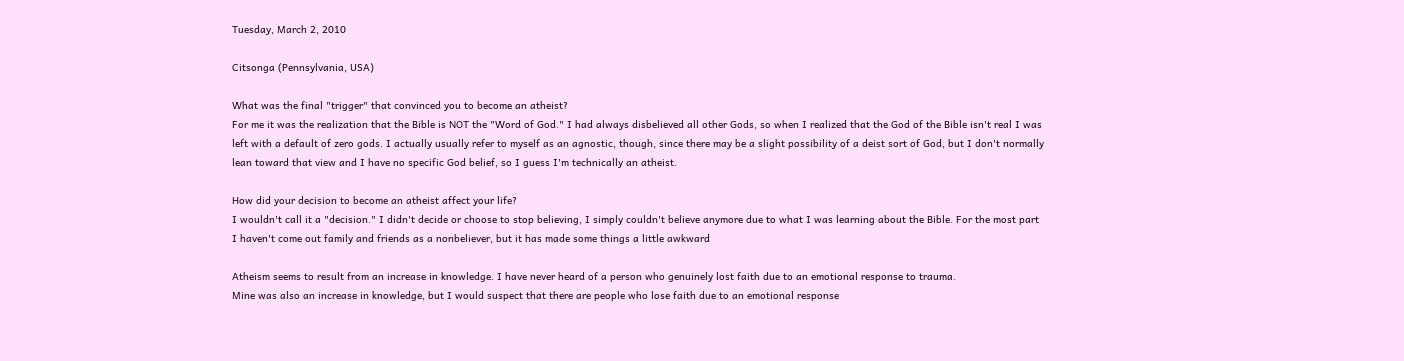Tuesday, March 2, 2010

Citsonga (Pennsylvania, USA)

What was the final "trigger" that convinced you to become an atheist?
For me it was the realization that the Bible is NOT the "Word of God." I had always disbelieved all other Gods, so when I realized that the God of the Bible isn't real I was left with a default of zero gods. I actually usually refer to myself as an agnostic, though, since there may be a slight possibility of a deist sort of God, but I don't normally lean toward that view and I have no specific God belief, so I guess I'm technically an atheist.

How did your decision to become an atheist affect your life?
I wouldn't call it a "decision." I didn't decide or choose to stop believing, I simply couldn't believe anymore due to what I was learning about the Bible. For the most part I haven't come out family and friends as a nonbeliever, but it has made some things a little awkward

Atheism seems to result from an increase in knowledge. I have never heard of a person who genuinely lost faith due to an emotional response to trauma.
Mine was also an increase in knowledge, but I would suspect that there are people who lose faith due to an emotional response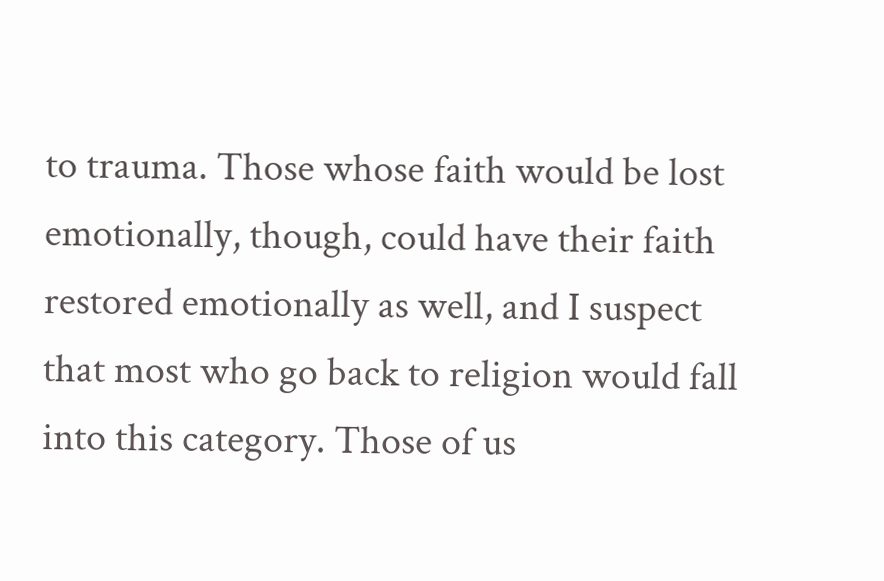to trauma. Those whose faith would be lost emotionally, though, could have their faith restored emotionally as well, and I suspect that most who go back to religion would fall into this category. Those of us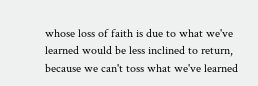whose loss of faith is due to what we've learned would be less inclined to return, because we can't toss what we've learned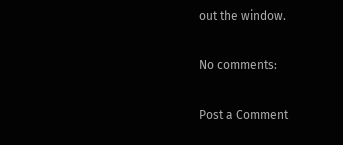out the window.

No comments:

Post a Comment